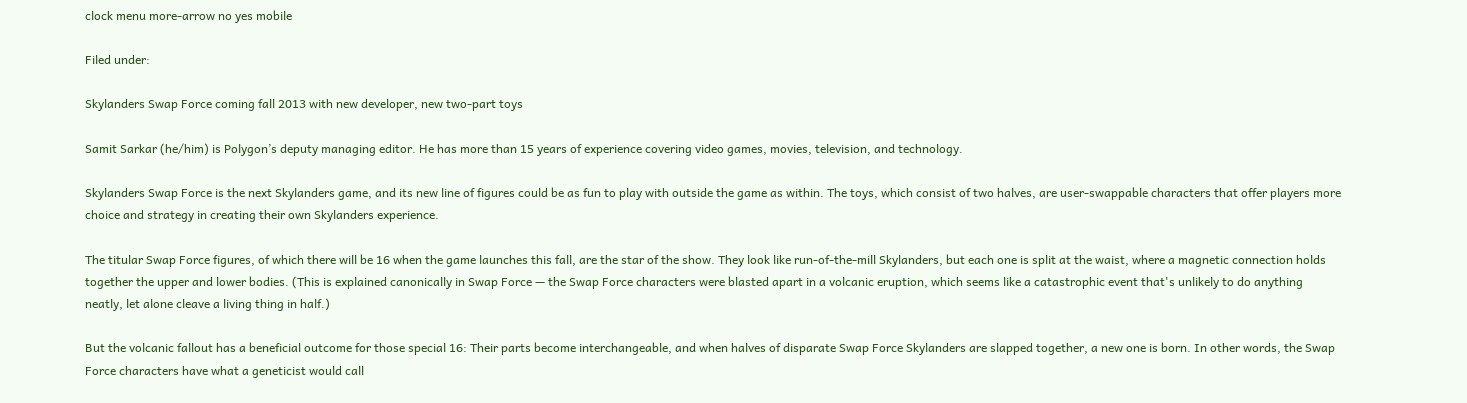clock menu more-arrow no yes mobile

Filed under:

Skylanders Swap Force coming fall 2013 with new developer, new two-part toys

Samit Sarkar (he/him) is Polygon’s deputy managing editor. He has more than 15 years of experience covering video games, movies, television, and technology.

Skylanders Swap Force is the next Skylanders game, and its new line of figures could be as fun to play with outside the game as within. The toys, which consist of two halves, are user-swappable characters that offer players more choice and strategy in creating their own Skylanders experience.

The titular Swap Force figures, of which there will be 16 when the game launches this fall, are the star of the show. They look like run-of-the-mill Skylanders, but each one is split at the waist, where a magnetic connection holds together the upper and lower bodies. (This is explained canonically in Swap Force — the Swap Force characters were blasted apart in a volcanic eruption, which seems like a catastrophic event that's unlikely to do anything neatly, let alone cleave a living thing in half.)

But the volcanic fallout has a beneficial outcome for those special 16: Their parts become interchangeable, and when halves of disparate Swap Force Skylanders are slapped together, a new one is born. In other words, the Swap Force characters have what a geneticist would call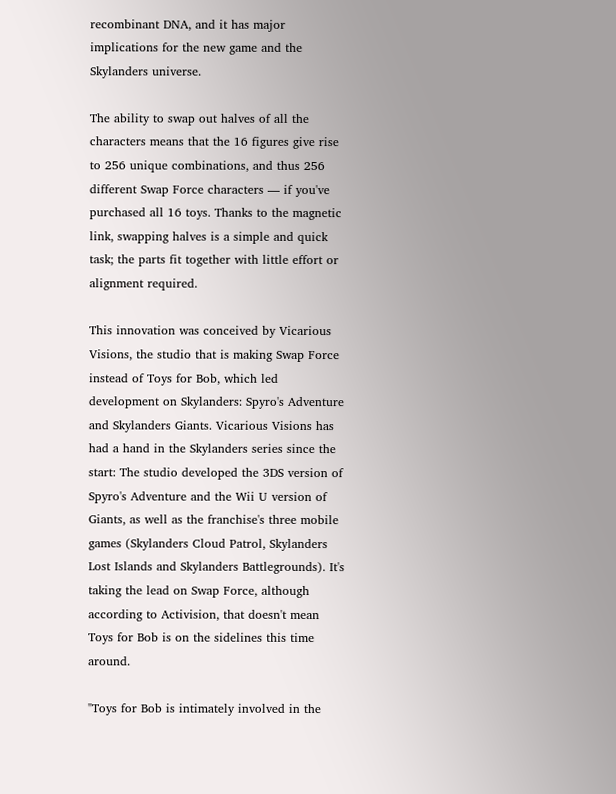recombinant DNA, and it has major implications for the new game and the Skylanders universe.

The ability to swap out halves of all the characters means that the 16 figures give rise to 256 unique combinations, and thus 256 different Swap Force characters — if you've purchased all 16 toys. Thanks to the magnetic link, swapping halves is a simple and quick task; the parts fit together with little effort or alignment required.

This innovation was conceived by Vicarious Visions, the studio that is making Swap Force instead of Toys for Bob, which led development on Skylanders: Spyro's Adventure and Skylanders Giants. Vicarious Visions has had a hand in the Skylanders series since the start: The studio developed the 3DS version of Spyro's Adventure and the Wii U version of Giants, as well as the franchise's three mobile games (Skylanders Cloud Patrol, Skylanders Lost Islands and Skylanders Battlegrounds). It's taking the lead on Swap Force, although according to Activision, that doesn't mean Toys for Bob is on the sidelines this time around.

"Toys for Bob is intimately involved in the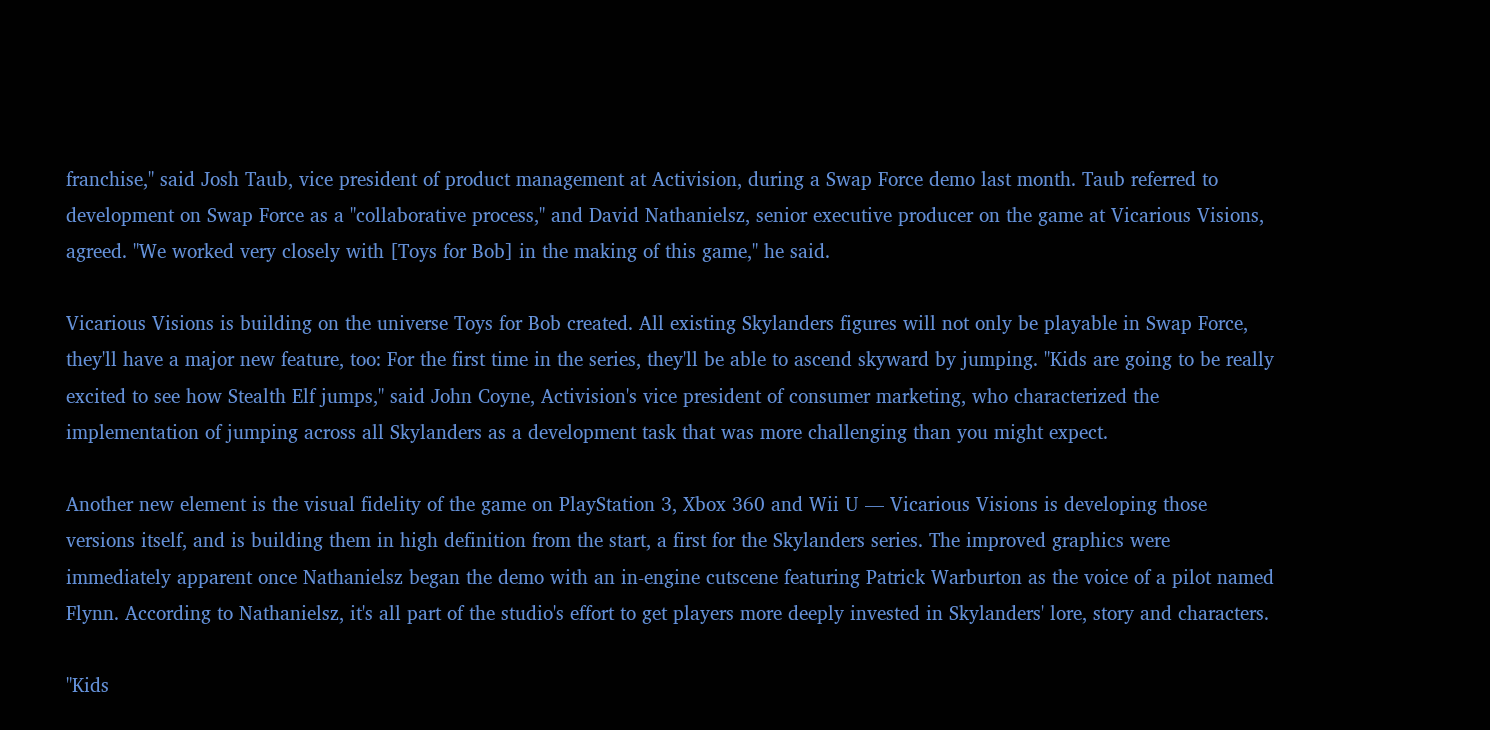franchise," said Josh Taub, vice president of product management at Activision, during a Swap Force demo last month. Taub referred to development on Swap Force as a "collaborative process," and David Nathanielsz, senior executive producer on the game at Vicarious Visions, agreed. "We worked very closely with [Toys for Bob] in the making of this game," he said.

Vicarious Visions is building on the universe Toys for Bob created. All existing Skylanders figures will not only be playable in Swap Force, they'll have a major new feature, too: For the first time in the series, they'll be able to ascend skyward by jumping. "Kids are going to be really excited to see how Stealth Elf jumps," said John Coyne, Activision's vice president of consumer marketing, who characterized the implementation of jumping across all Skylanders as a development task that was more challenging than you might expect.

Another new element is the visual fidelity of the game on PlayStation 3, Xbox 360 and Wii U — Vicarious Visions is developing those versions itself, and is building them in high definition from the start, a first for the Skylanders series. The improved graphics were immediately apparent once Nathanielsz began the demo with an in-engine cutscene featuring Patrick Warburton as the voice of a pilot named Flynn. According to Nathanielsz, it's all part of the studio's effort to get players more deeply invested in Skylanders' lore, story and characters.

"Kids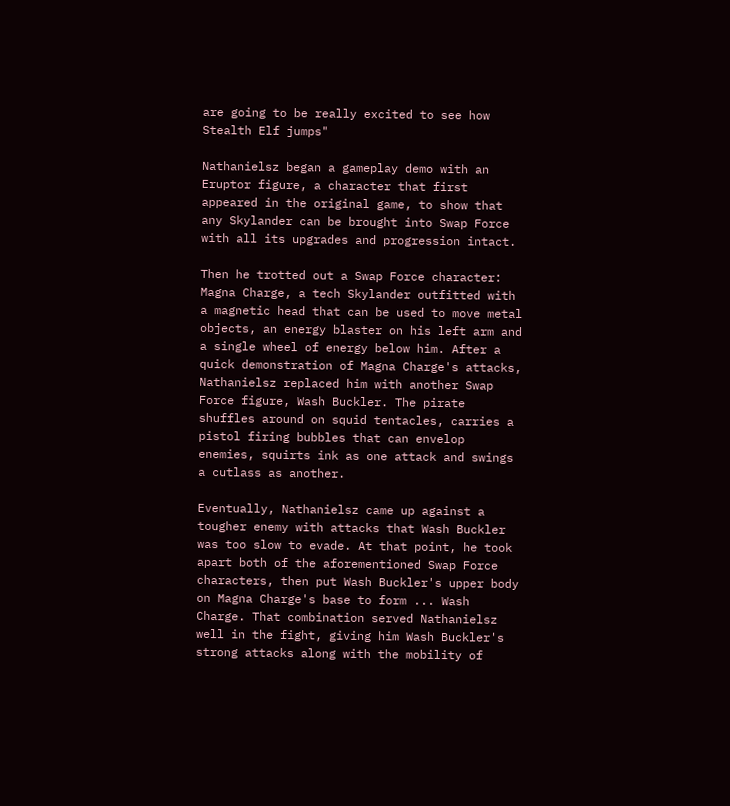are going to be really excited to see how Stealth Elf jumps"

Nathanielsz began a gameplay demo with an Eruptor figure, a character that first appeared in the original game, to show that any Skylander can be brought into Swap Force with all its upgrades and progression intact.

Then he trotted out a Swap Force character: Magna Charge, a tech Skylander outfitted with a magnetic head that can be used to move metal objects, an energy blaster on his left arm and a single wheel of energy below him. After a quick demonstration of Magna Charge's attacks, Nathanielsz replaced him with another Swap Force figure, Wash Buckler. The pirate shuffles around on squid tentacles, carries a pistol firing bubbles that can envelop enemies, squirts ink as one attack and swings a cutlass as another.

Eventually, Nathanielsz came up against a tougher enemy with attacks that Wash Buckler was too slow to evade. At that point, he took apart both of the aforementioned Swap Force characters, then put Wash Buckler's upper body on Magna Charge's base to form ... Wash Charge. That combination served Nathanielsz well in the fight, giving him Wash Buckler's strong attacks along with the mobility of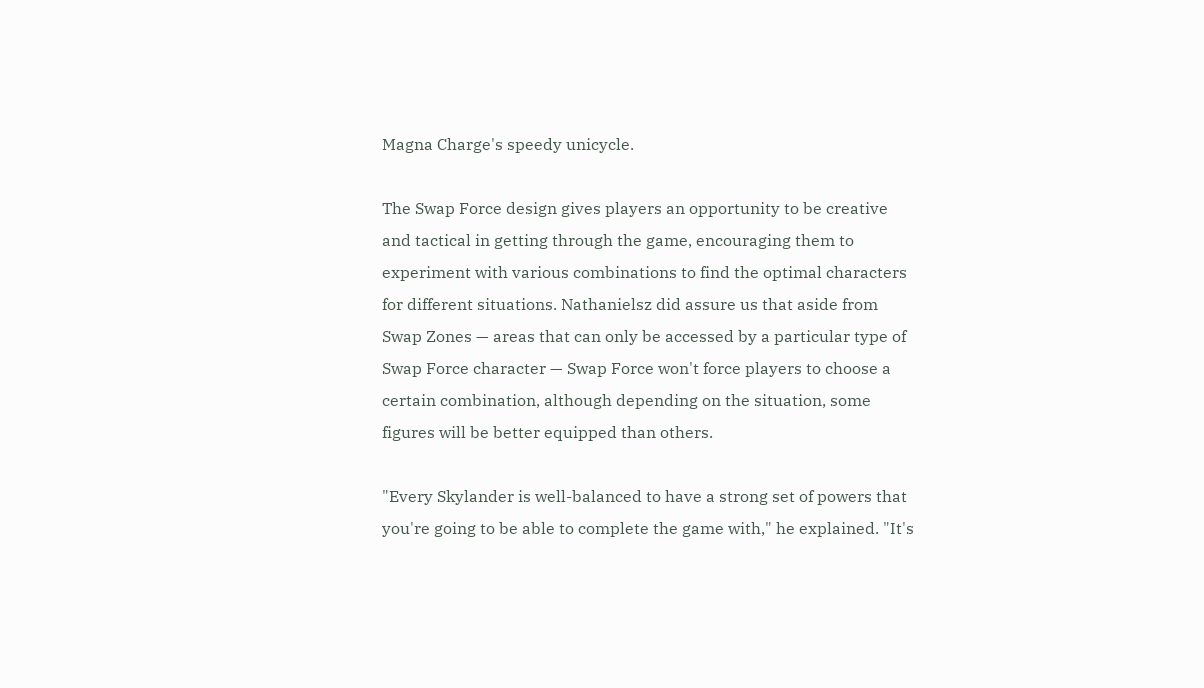Magna Charge's speedy unicycle.

The Swap Force design gives players an opportunity to be creative and tactical in getting through the game, encouraging them to experiment with various combinations to find the optimal characters for different situations. Nathanielsz did assure us that aside from Swap Zones — areas that can only be accessed by a particular type of Swap Force character — Swap Force won't force players to choose a certain combination, although depending on the situation, some figures will be better equipped than others.

"Every Skylander is well-balanced to have a strong set of powers that you're going to be able to complete the game with," he explained. "It's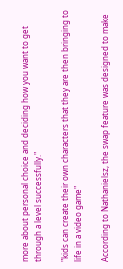more about personal choice and deciding how you want to get through a level successfully."

"kids can create their own characters that they are then bringing to life in a video game"

According to Nathanielsz, the swap feature was designed to make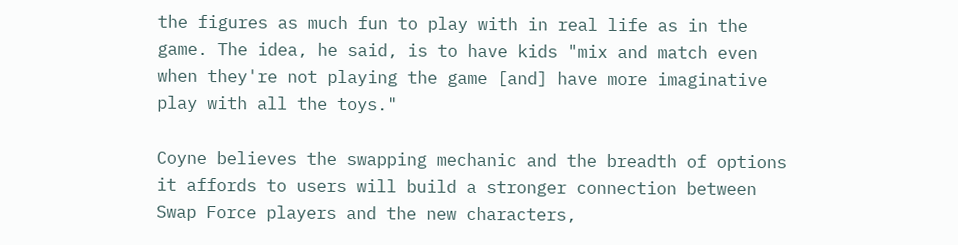the figures as much fun to play with in real life as in the game. The idea, he said, is to have kids "mix and match even when they're not playing the game [and] have more imaginative play with all the toys."

Coyne believes the swapping mechanic and the breadth of options it affords to users will build a stronger connection between Swap Force players and the new characters,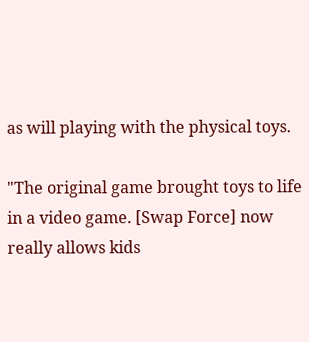as will playing with the physical toys.

"The original game brought toys to life in a video game. [Swap Force] now really allows kids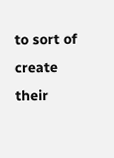to sort of create their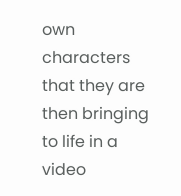own characters that they are then bringing to life in a video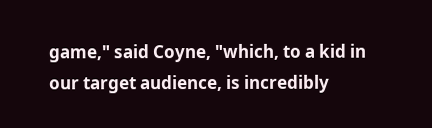game," said Coyne, "which, to a kid in our target audience, is incredibly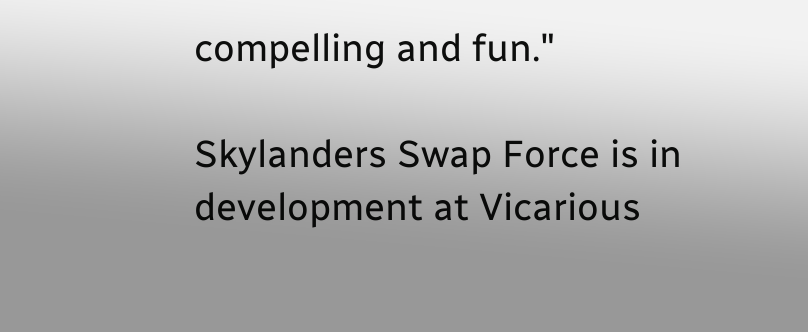compelling and fun."

Skylanders Swap Force is in development at Vicarious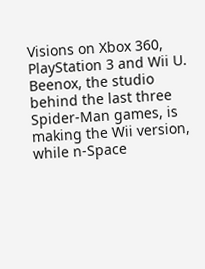Visions on Xbox 360, PlayStation 3 and Wii U. Beenox, the studio behind the last three Spider-Man games, is making the Wii version, while n-Space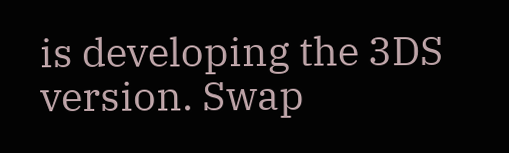is developing the 3DS version. Swap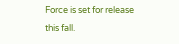Force is set for release this fall.